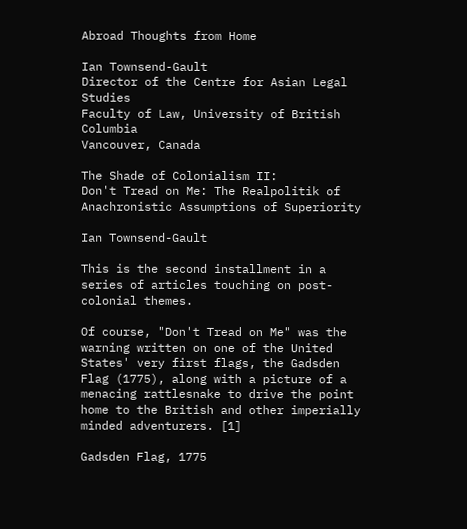Abroad Thoughts from Home

Ian Townsend-Gault
Director of the Centre for Asian Legal Studies
Faculty of Law, University of British Columbia
Vancouver, Canada

The Shade of Colonialism II:
Don't Tread on Me: The Realpolitik of Anachronistic Assumptions of Superiority

Ian Townsend-Gault

This is the second installment in a series of articles touching on post-colonial themes.

Of course, "Don't Tread on Me" was the warning written on one of the United States' very first flags, the Gadsden Flag (1775), along with a picture of a menacing rattlesnake to drive the point home to the British and other imperially minded adventurers. [1]

Gadsden Flag, 1775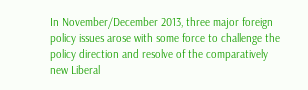In November/December 2013, three major foreign policy issues arose with some force to challenge the policy direction and resolve of the comparatively new Liberal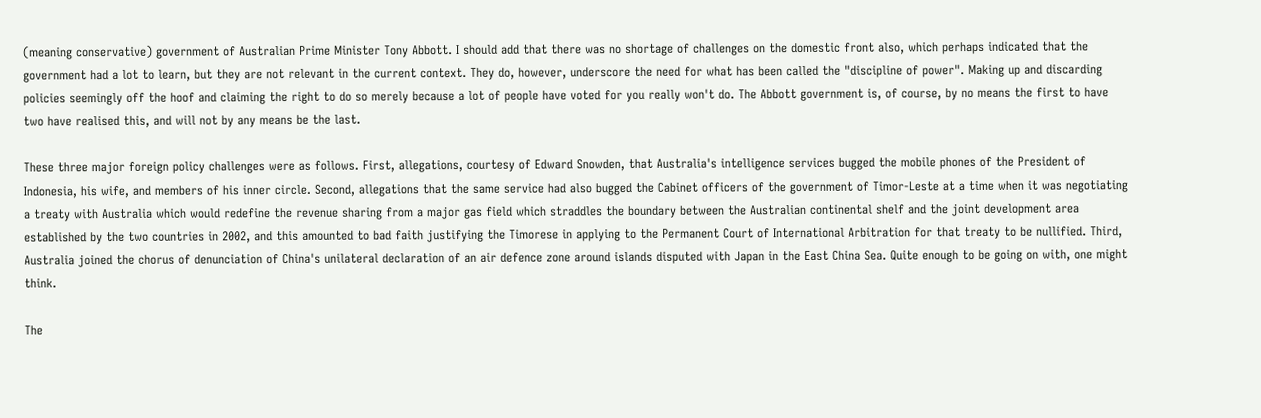(meaning conservative) government of Australian Prime Minister Tony Abbott. I should add that there was no shortage of challenges on the domestic front also, which perhaps indicated that the government had a lot to learn, but they are not relevant in the current context. They do, however, underscore the need for what has been called the "discipline of power". Making up and discarding policies seemingly off the hoof and claiming the right to do so merely because a lot of people have voted for you really won't do. The Abbott government is, of course, by no means the first to have two have realised this, and will not by any means be the last.

These three major foreign policy challenges were as follows. First, allegations, courtesy of Edward Snowden, that Australia's intelligence services bugged the mobile phones of the President of Indonesia, his wife, and members of his inner circle. Second, allegations that the same service had also bugged the Cabinet officers of the government of Timor-Leste at a time when it was negotiating a treaty with Australia which would redefine the revenue sharing from a major gas field which straddles the boundary between the Australian continental shelf and the joint development area established by the two countries in 2002, and this amounted to bad faith justifying the Timorese in applying to the Permanent Court of International Arbitration for that treaty to be nullified. Third, Australia joined the chorus of denunciation of China's unilateral declaration of an air defence zone around islands disputed with Japan in the East China Sea. Quite enough to be going on with, one might think.

The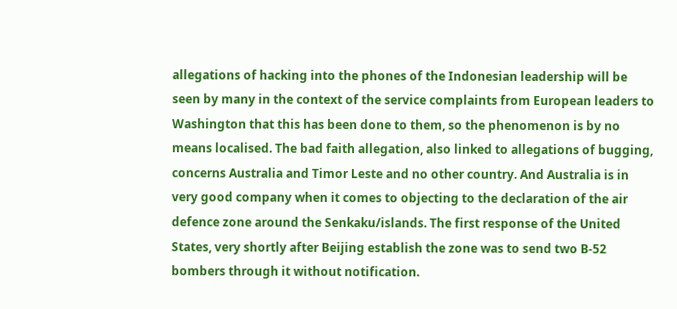allegations of hacking into the phones of the Indonesian leadership will be seen by many in the context of the service complaints from European leaders to Washington that this has been done to them, so the phenomenon is by no means localised. The bad faith allegation, also linked to allegations of bugging, concerns Australia and Timor Leste and no other country. And Australia is in very good company when it comes to objecting to the declaration of the air defence zone around the Senkaku/islands. The first response of the United States, very shortly after Beijing establish the zone was to send two B-52 bombers through it without notification.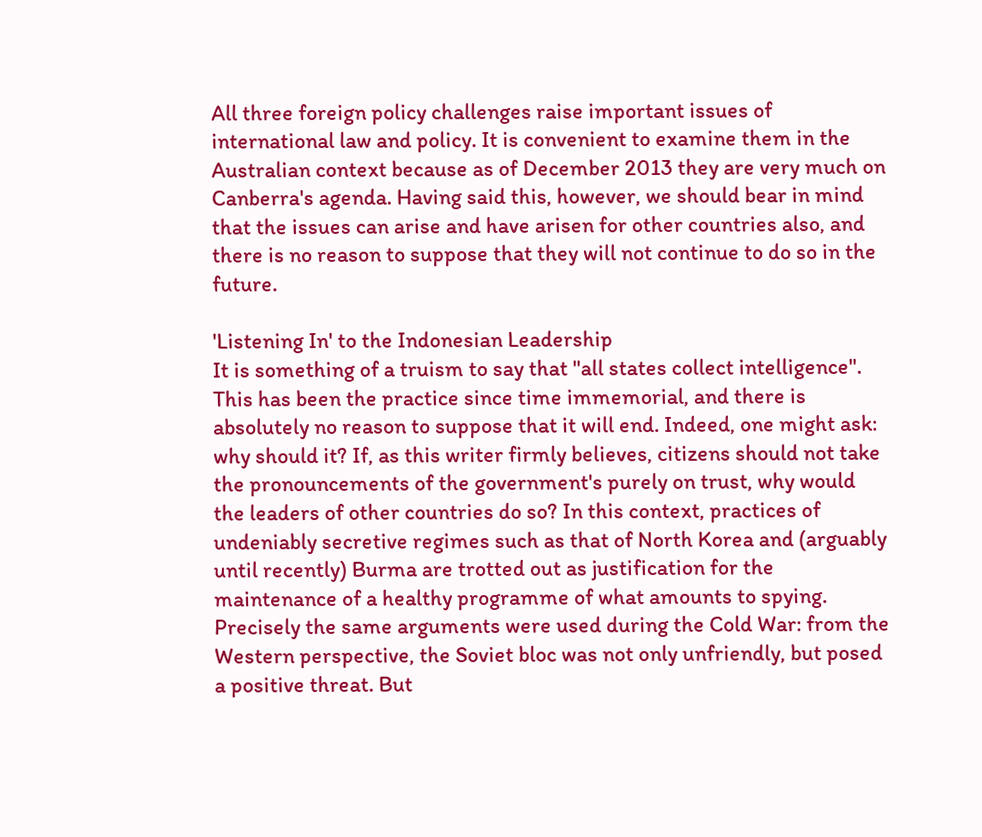All three foreign policy challenges raise important issues of international law and policy. It is convenient to examine them in the Australian context because as of December 2013 they are very much on Canberra's agenda. Having said this, however, we should bear in mind that the issues can arise and have arisen for other countries also, and there is no reason to suppose that they will not continue to do so in the future.

'Listening In' to the Indonesian Leadership
It is something of a truism to say that "all states collect intelligence". This has been the practice since time immemorial, and there is absolutely no reason to suppose that it will end. Indeed, one might ask: why should it? If, as this writer firmly believes, citizens should not take the pronouncements of the government's purely on trust, why would the leaders of other countries do so? In this context, practices of undeniably secretive regimes such as that of North Korea and (arguably until recently) Burma are trotted out as justification for the maintenance of a healthy programme of what amounts to spying. Precisely the same arguments were used during the Cold War: from the Western perspective, the Soviet bloc was not only unfriendly, but posed a positive threat. But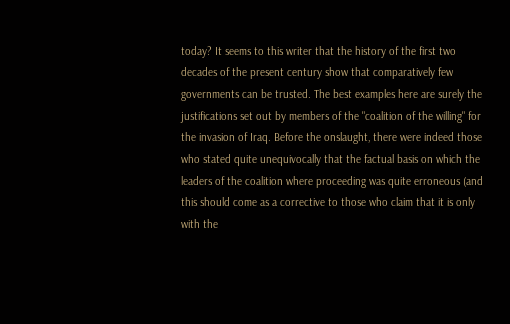today? It seems to this writer that the history of the first two decades of the present century show that comparatively few governments can be trusted. The best examples here are surely the justifications set out by members of the "coalition of the willing" for the invasion of Iraq. Before the onslaught, there were indeed those who stated quite unequivocally that the factual basis on which the leaders of the coalition where proceeding was quite erroneous (and this should come as a corrective to those who claim that it is only with the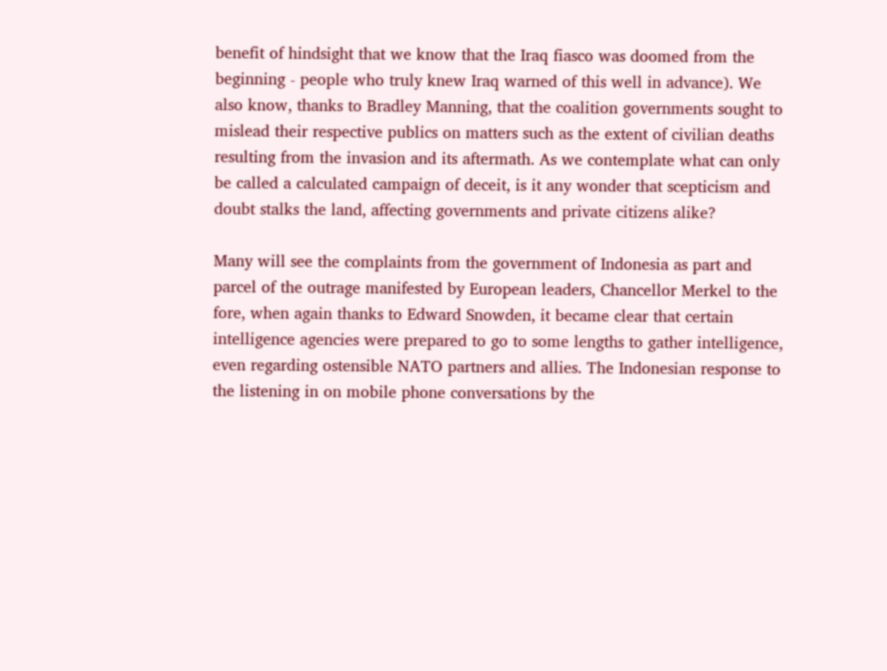benefit of hindsight that we know that the Iraq fiasco was doomed from the beginning - people who truly knew Iraq warned of this well in advance). We also know, thanks to Bradley Manning, that the coalition governments sought to mislead their respective publics on matters such as the extent of civilian deaths resulting from the invasion and its aftermath. As we contemplate what can only be called a calculated campaign of deceit, is it any wonder that scepticism and doubt stalks the land, affecting governments and private citizens alike?

Many will see the complaints from the government of Indonesia as part and parcel of the outrage manifested by European leaders, Chancellor Merkel to the fore, when again thanks to Edward Snowden, it became clear that certain intelligence agencies were prepared to go to some lengths to gather intelligence, even regarding ostensible NATO partners and allies. The Indonesian response to the listening in on mobile phone conversations by the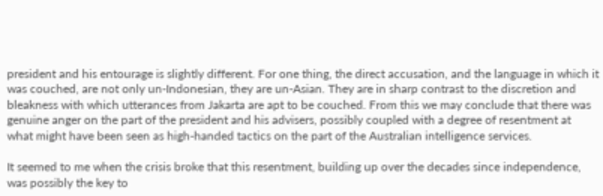president and his entourage is slightly different. For one thing, the direct accusation, and the language in which it was couched, are not only un-Indonesian, they are un-Asian. They are in sharp contrast to the discretion and bleakness with which utterances from Jakarta are apt to be couched. From this we may conclude that there was genuine anger on the part of the president and his advisers, possibly coupled with a degree of resentment at what might have been seen as high-handed tactics on the part of the Australian intelligence services.

It seemed to me when the crisis broke that this resentment, building up over the decades since independence, was possibly the key to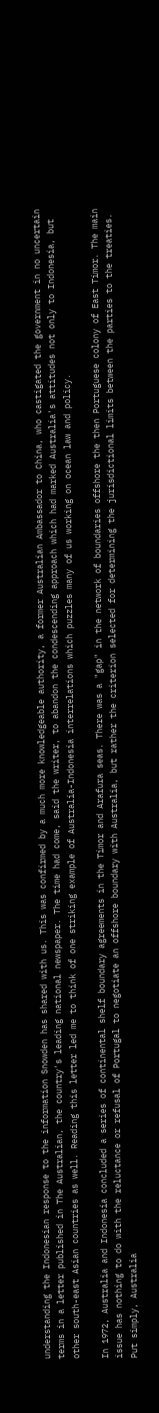understanding the Indonesian response to the information Snowden has shared with us. This was confirmed by a much more knowledgeable authority, a former Australian Ambassador to China, who castigated the government in no uncertain terms in a letter published in The Australian, the country's leading national newspaper. The time had come, said the writer, to abandon the condescending approach which had marked Australia's attitudes not only to Indonesia, but other south-east Asian countries as well. Reading this letter led me to think of one striking example of Australia-Indonesia interrelations which puzzles many of us working on ocean law and policy.

In 1972, Australia and Indonesia concluded a series of continental shelf boundary agreements in the Timor and Arafura seas. There was a "gap" in the network of boundaries offshore the then Portuguese colony of East Timor. The main issue has nothing to do with the reluctance or refusal of Portugal to negotiate an offshore boundary with Australia, but rather the criterion selected for determining the jurisdictional limits between the parties to the treaties. Put simply, Australia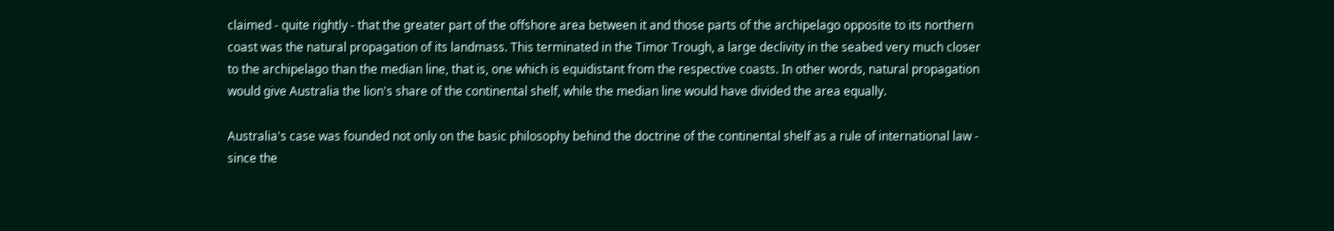claimed - quite rightly - that the greater part of the offshore area between it and those parts of the archipelago opposite to its northern coast was the natural propagation of its landmass. This terminated in the Timor Trough, a large declivity in the seabed very much closer to the archipelago than the median line, that is, one which is equidistant from the respective coasts. In other words, natural propagation would give Australia the lion's share of the continental shelf, while the median line would have divided the area equally.

Australia's case was founded not only on the basic philosophy behind the doctrine of the continental shelf as a rule of international law - since the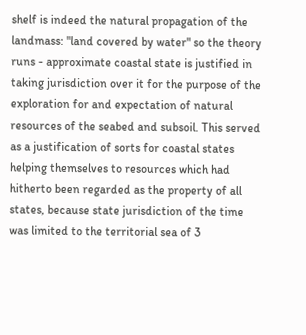shelf is indeed the natural propagation of the landmass: "land covered by water" so the theory runs - approximate coastal state is justified in taking jurisdiction over it for the purpose of the exploration for and expectation of natural resources of the seabed and subsoil. This served as a justification of sorts for coastal states helping themselves to resources which had hitherto been regarded as the property of all states, because state jurisdiction of the time was limited to the territorial sea of 3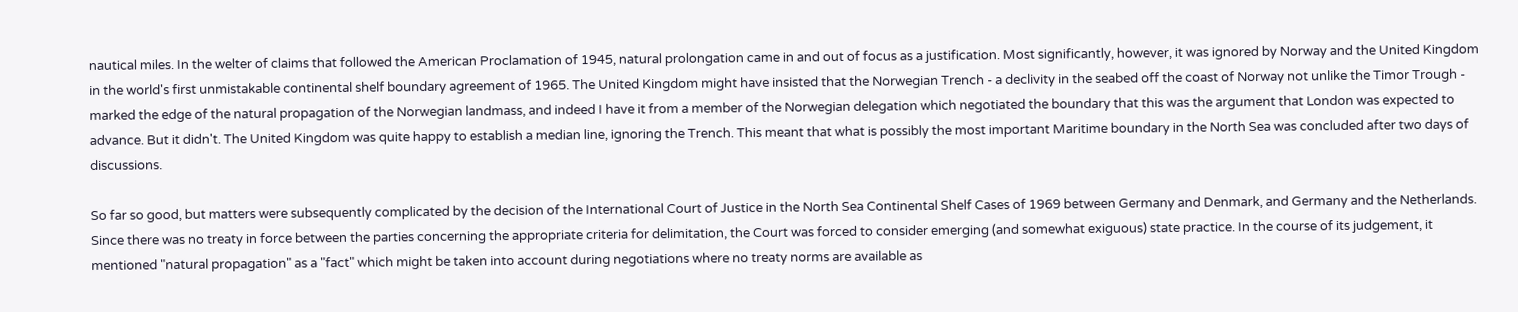nautical miles. In the welter of claims that followed the American Proclamation of 1945, natural prolongation came in and out of focus as a justification. Most significantly, however, it was ignored by Norway and the United Kingdom in the world's first unmistakable continental shelf boundary agreement of 1965. The United Kingdom might have insisted that the Norwegian Trench - a declivity in the seabed off the coast of Norway not unlike the Timor Trough - marked the edge of the natural propagation of the Norwegian landmass, and indeed I have it from a member of the Norwegian delegation which negotiated the boundary that this was the argument that London was expected to advance. But it didn't. The United Kingdom was quite happy to establish a median line, ignoring the Trench. This meant that what is possibly the most important Maritime boundary in the North Sea was concluded after two days of discussions.

So far so good, but matters were subsequently complicated by the decision of the International Court of Justice in the North Sea Continental Shelf Cases of 1969 between Germany and Denmark, and Germany and the Netherlands. Since there was no treaty in force between the parties concerning the appropriate criteria for delimitation, the Court was forced to consider emerging (and somewhat exiguous) state practice. In the course of its judgement, it mentioned "natural propagation" as a "fact" which might be taken into account during negotiations where no treaty norms are available as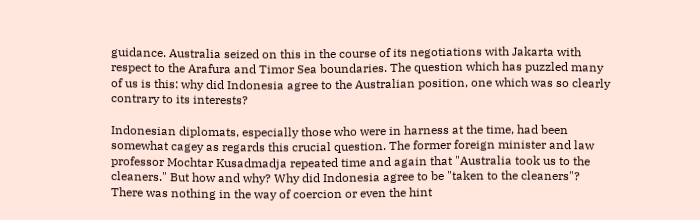guidance. Australia seized on this in the course of its negotiations with Jakarta with respect to the Arafura and Timor Sea boundaries. The question which has puzzled many of us is this: why did Indonesia agree to the Australian position, one which was so clearly contrary to its interests?

Indonesian diplomats, especially those who were in harness at the time, had been somewhat cagey as regards this crucial question. The former foreign minister and law professor Mochtar Kusadmadja repeated time and again that "Australia took us to the cleaners." But how and why? Why did Indonesia agree to be "taken to the cleaners"? There was nothing in the way of coercion or even the hint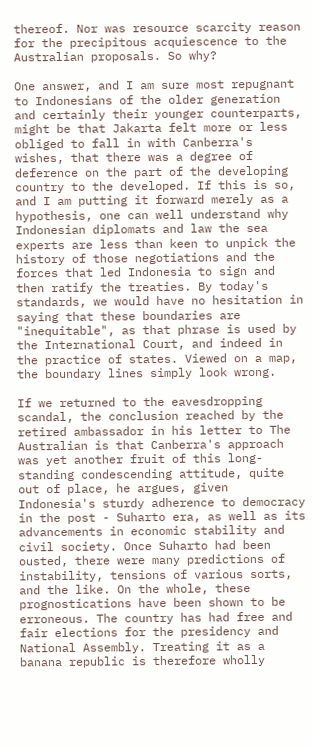thereof. Nor was resource scarcity reason for the precipitous acquiescence to the Australian proposals. So why?

One answer, and I am sure most repugnant to Indonesians of the older generation and certainly their younger counterparts, might be that Jakarta felt more or less obliged to fall in with Canberra's wishes, that there was a degree of deference on the part of the developing country to the developed. If this is so, and I am putting it forward merely as a hypothesis, one can well understand why Indonesian diplomats and law the sea experts are less than keen to unpick the history of those negotiations and the forces that led Indonesia to sign and then ratify the treaties. By today's standards, we would have no hesitation in saying that these boundaries are "inequitable", as that phrase is used by the International Court, and indeed in the practice of states. Viewed on a map, the boundary lines simply look wrong.

If we returned to the eavesdropping scandal, the conclusion reached by the retired ambassador in his letter to The Australian is that Canberra's approach was yet another fruit of this long-standing condescending attitude, quite out of place, he argues, given Indonesia's sturdy adherence to democracy in the post - Suharto era, as well as its advancements in economic stability and civil society. Once Suharto had been ousted, there were many predictions of instability, tensions of various sorts, and the like. On the whole, these prognostications have been shown to be erroneous. The country has had free and fair elections for the presidency and National Assembly. Treating it as a banana republic is therefore wholly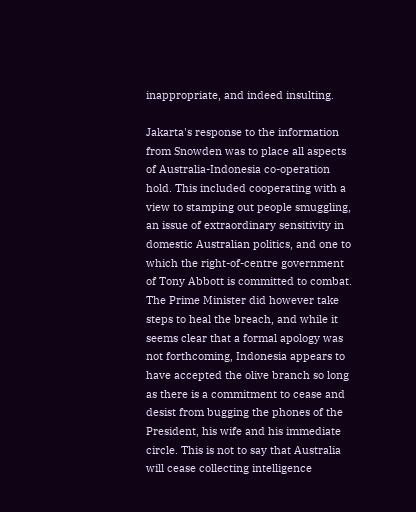inappropriate, and indeed insulting.

Jakarta's response to the information from Snowden was to place all aspects of Australia-Indonesia co-operation hold. This included cooperating with a view to stamping out people smuggling, an issue of extraordinary sensitivity in domestic Australian politics, and one to which the right-of-centre government of Tony Abbott is committed to combat. The Prime Minister did however take steps to heal the breach, and while it seems clear that a formal apology was not forthcoming, Indonesia appears to have accepted the olive branch so long as there is a commitment to cease and desist from bugging the phones of the President, his wife and his immediate circle. This is not to say that Australia will cease collecting intelligence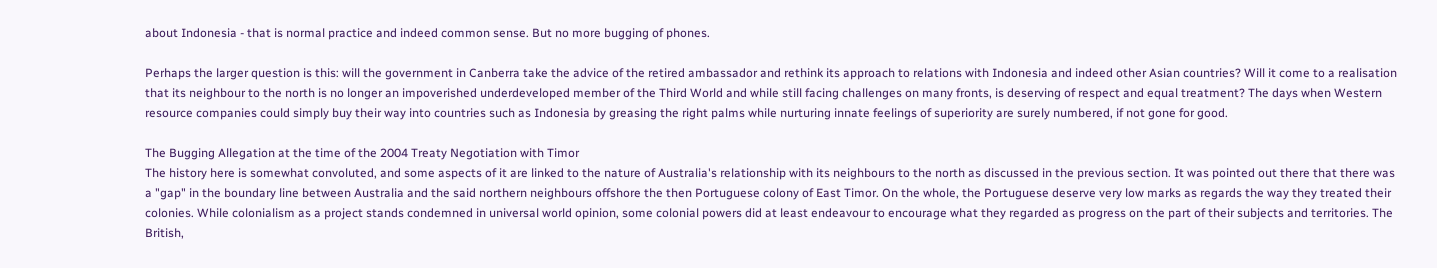about Indonesia - that is normal practice and indeed common sense. But no more bugging of phones.

Perhaps the larger question is this: will the government in Canberra take the advice of the retired ambassador and rethink its approach to relations with Indonesia and indeed other Asian countries? Will it come to a realisation that its neighbour to the north is no longer an impoverished underdeveloped member of the Third World and while still facing challenges on many fronts, is deserving of respect and equal treatment? The days when Western resource companies could simply buy their way into countries such as Indonesia by greasing the right palms while nurturing innate feelings of superiority are surely numbered, if not gone for good.

The Bugging Allegation at the time of the 2004 Treaty Negotiation with Timor
The history here is somewhat convoluted, and some aspects of it are linked to the nature of Australia's relationship with its neighbours to the north as discussed in the previous section. It was pointed out there that there was a "gap" in the boundary line between Australia and the said northern neighbours offshore the then Portuguese colony of East Timor. On the whole, the Portuguese deserve very low marks as regards the way they treated their colonies. While colonialism as a project stands condemned in universal world opinion, some colonial powers did at least endeavour to encourage what they regarded as progress on the part of their subjects and territories. The British,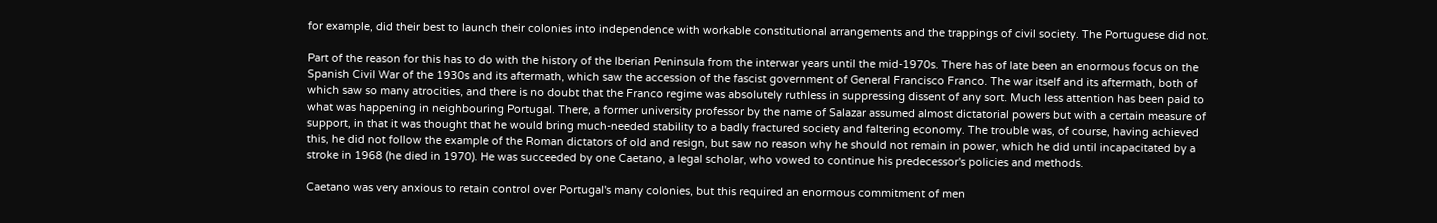for example, did their best to launch their colonies into independence with workable constitutional arrangements and the trappings of civil society. The Portuguese did not.

Part of the reason for this has to do with the history of the Iberian Peninsula from the interwar years until the mid-1970s. There has of late been an enormous focus on the Spanish Civil War of the 1930s and its aftermath, which saw the accession of the fascist government of General Francisco Franco. The war itself and its aftermath, both of which saw so many atrocities, and there is no doubt that the Franco regime was absolutely ruthless in suppressing dissent of any sort. Much less attention has been paid to what was happening in neighbouring Portugal. There, a former university professor by the name of Salazar assumed almost dictatorial powers but with a certain measure of support, in that it was thought that he would bring much-needed stability to a badly fractured society and faltering economy. The trouble was, of course, having achieved this, he did not follow the example of the Roman dictators of old and resign, but saw no reason why he should not remain in power, which he did until incapacitated by a stroke in 1968 (he died in 1970). He was succeeded by one Caetano, a legal scholar, who vowed to continue his predecessor's policies and methods.

Caetano was very anxious to retain control over Portugal's many colonies, but this required an enormous commitment of men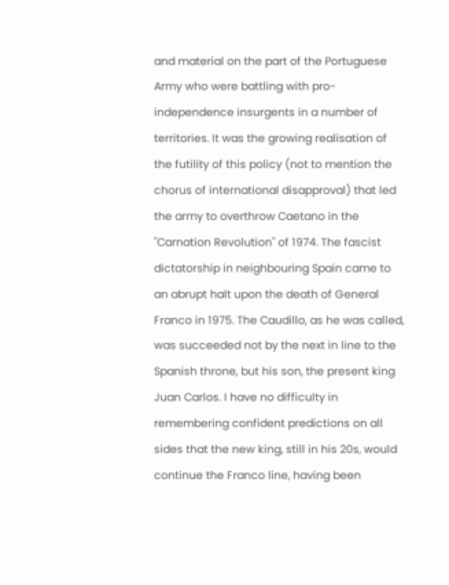and material on the part of the Portuguese Army who were battling with pro-independence insurgents in a number of territories. It was the growing realisation of the futility of this policy (not to mention the chorus of international disapproval) that led the army to overthrow Caetano in the "Carnation Revolution" of 1974. The fascist dictatorship in neighbouring Spain came to an abrupt halt upon the death of General Franco in 1975. The Caudillo, as he was called, was succeeded not by the next in line to the Spanish throne, but his son, the present king Juan Carlos. I have no difficulty in remembering confident predictions on all sides that the new king, still in his 20s, would continue the Franco line, having been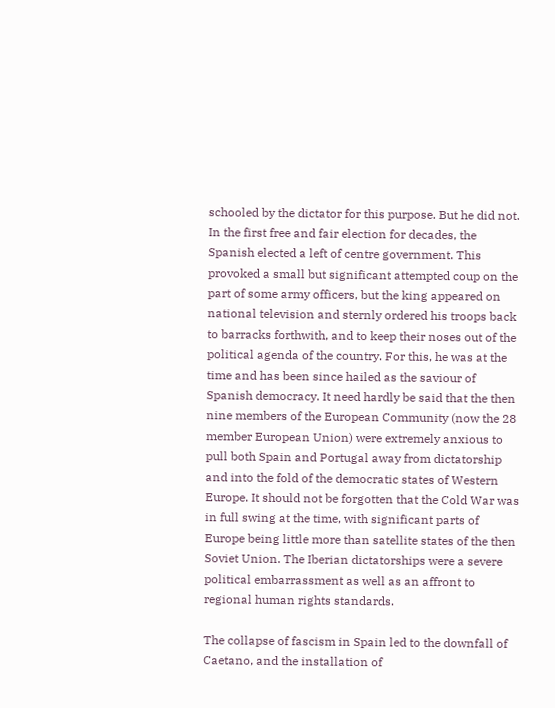schooled by the dictator for this purpose. But he did not. In the first free and fair election for decades, the Spanish elected a left of centre government. This provoked a small but significant attempted coup on the part of some army officers, but the king appeared on national television and sternly ordered his troops back to barracks forthwith, and to keep their noses out of the political agenda of the country. For this, he was at the time and has been since hailed as the saviour of Spanish democracy. It need hardly be said that the then nine members of the European Community (now the 28 member European Union) were extremely anxious to pull both Spain and Portugal away from dictatorship and into the fold of the democratic states of Western Europe. It should not be forgotten that the Cold War was in full swing at the time, with significant parts of Europe being little more than satellite states of the then Soviet Union. The Iberian dictatorships were a severe political embarrassment as well as an affront to regional human rights standards.

The collapse of fascism in Spain led to the downfall of Caetano, and the installation of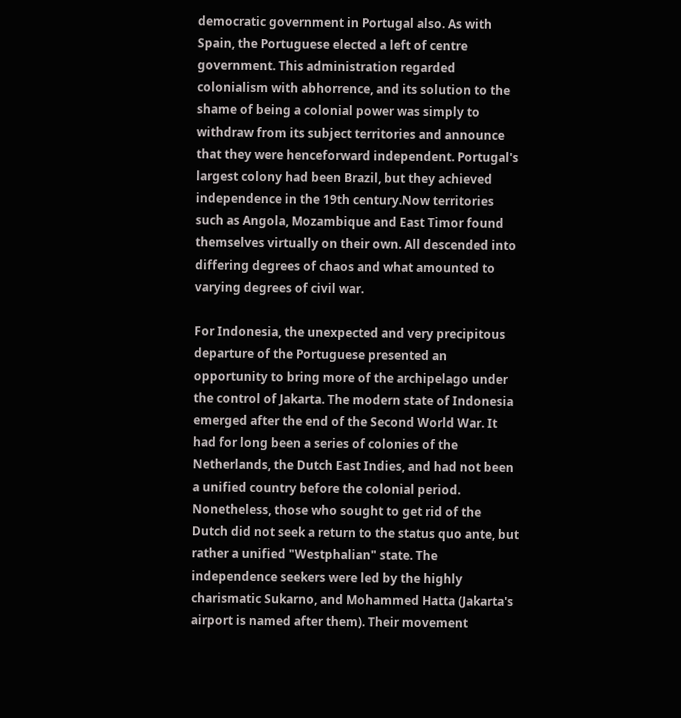democratic government in Portugal also. As with Spain, the Portuguese elected a left of centre government. This administration regarded colonialism with abhorrence, and its solution to the shame of being a colonial power was simply to withdraw from its subject territories and announce that they were henceforward independent. Portugal's largest colony had been Brazil, but they achieved independence in the 19th century.Now territories such as Angola, Mozambique and East Timor found themselves virtually on their own. All descended into differing degrees of chaos and what amounted to varying degrees of civil war.

For Indonesia, the unexpected and very precipitous departure of the Portuguese presented an opportunity to bring more of the archipelago under the control of Jakarta. The modern state of Indonesia emerged after the end of the Second World War. It had for long been a series of colonies of the Netherlands, the Dutch East Indies, and had not been a unified country before the colonial period. Nonetheless, those who sought to get rid of the Dutch did not seek a return to the status quo ante, but rather a unified "Westphalian" state. The independence seekers were led by the highly charismatic Sukarno, and Mohammed Hatta (Jakarta's airport is named after them). Their movement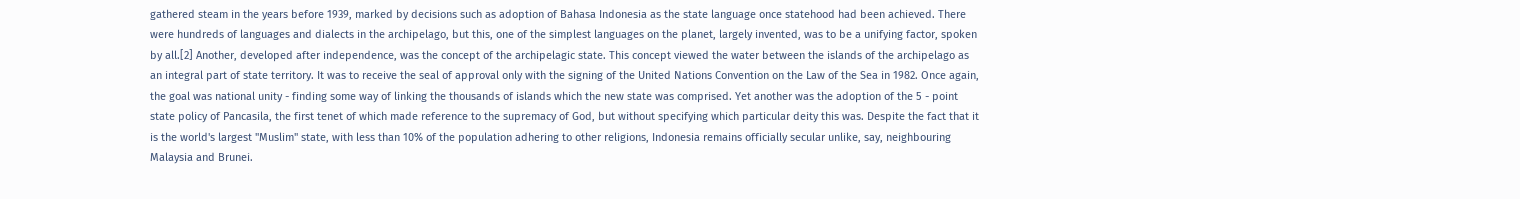gathered steam in the years before 1939, marked by decisions such as adoption of Bahasa Indonesia as the state language once statehood had been achieved. There were hundreds of languages and dialects in the archipelago, but this, one of the simplest languages on the planet, largely invented, was to be a unifying factor, spoken by all.[2] Another, developed after independence, was the concept of the archipelagic state. This concept viewed the water between the islands of the archipelago as an integral part of state territory. It was to receive the seal of approval only with the signing of the United Nations Convention on the Law of the Sea in 1982. Once again, the goal was national unity - finding some way of linking the thousands of islands which the new state was comprised. Yet another was the adoption of the 5 - point state policy of Pancasila, the first tenet of which made reference to the supremacy of God, but without specifying which particular deity this was. Despite the fact that it is the world's largest "Muslim" state, with less than 10% of the population adhering to other religions, Indonesia remains officially secular unlike, say, neighbouring Malaysia and Brunei.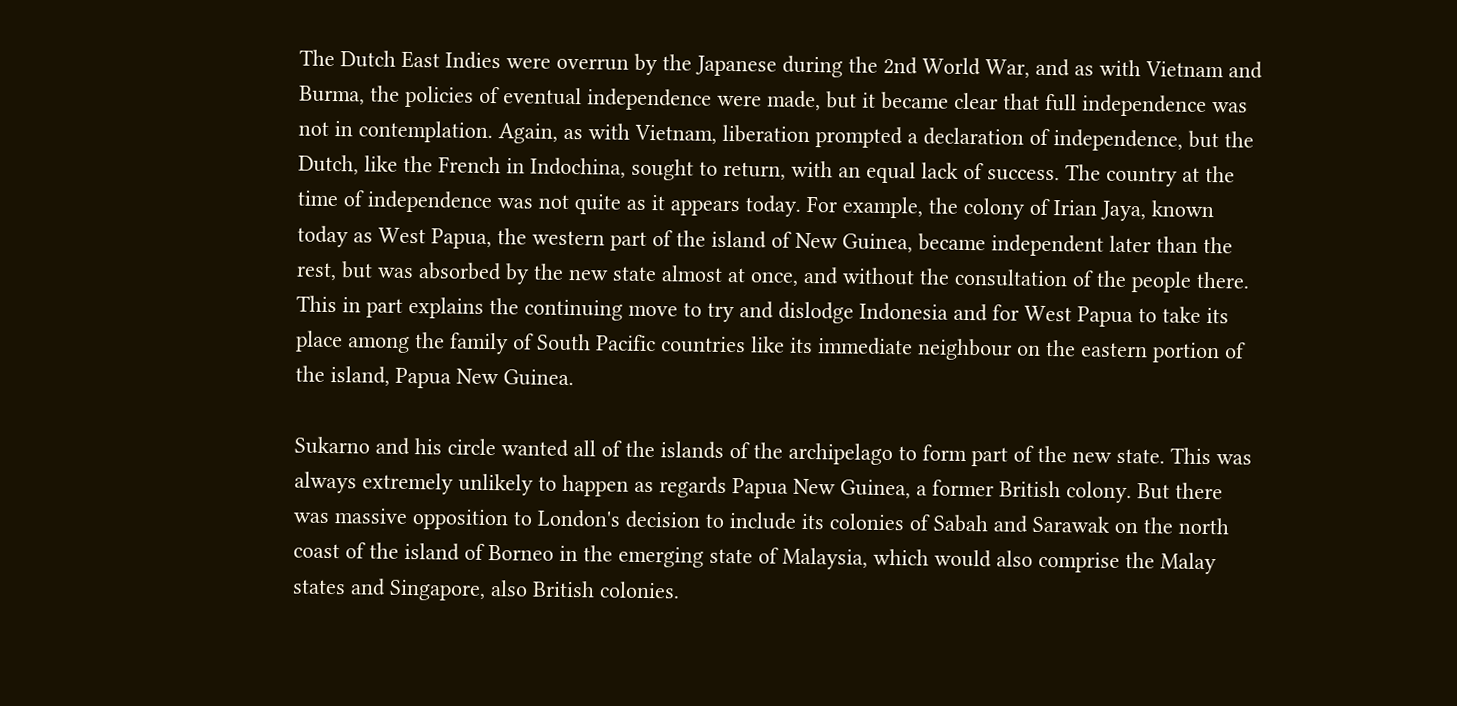The Dutch East Indies were overrun by the Japanese during the 2nd World War, and as with Vietnam and Burma, the policies of eventual independence were made, but it became clear that full independence was not in contemplation. Again, as with Vietnam, liberation prompted a declaration of independence, but the Dutch, like the French in Indochina, sought to return, with an equal lack of success. The country at the time of independence was not quite as it appears today. For example, the colony of Irian Jaya, known today as West Papua, the western part of the island of New Guinea, became independent later than the rest, but was absorbed by the new state almost at once, and without the consultation of the people there. This in part explains the continuing move to try and dislodge Indonesia and for West Papua to take its place among the family of South Pacific countries like its immediate neighbour on the eastern portion of the island, Papua New Guinea.

Sukarno and his circle wanted all of the islands of the archipelago to form part of the new state. This was always extremely unlikely to happen as regards Papua New Guinea, a former British colony. But there was massive opposition to London's decision to include its colonies of Sabah and Sarawak on the north coast of the island of Borneo in the emerging state of Malaysia, which would also comprise the Malay states and Singapore, also British colonies.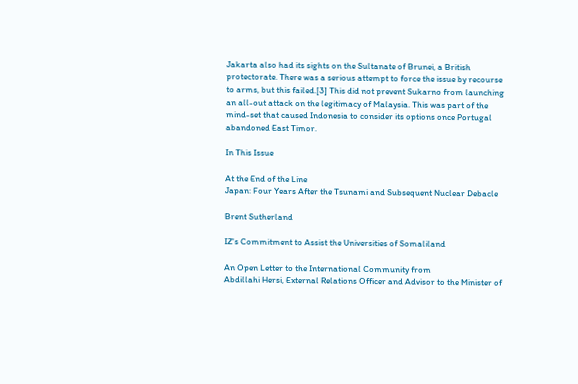Jakarta also had its sights on the Sultanate of Brunei, a British protectorate. There was a serious attempt to force the issue by recourse to arms, but this failed.[3] This did not prevent Sukarno from launching an all-out attack on the legitimacy of Malaysia. This was part of the mind-set that caused Indonesia to consider its options once Portugal abandoned East Timor.

In This Issue

At the End of the Line
Japan: Four Years After the Tsunami and Subsequent Nuclear Debacle

Brent Sutherland

IZ's Commitment to Assist the Universities of Somaliland

An Open Letter to the International Community from
Abdillahi Hersi, External Relations Officer and Advisor to the Minister of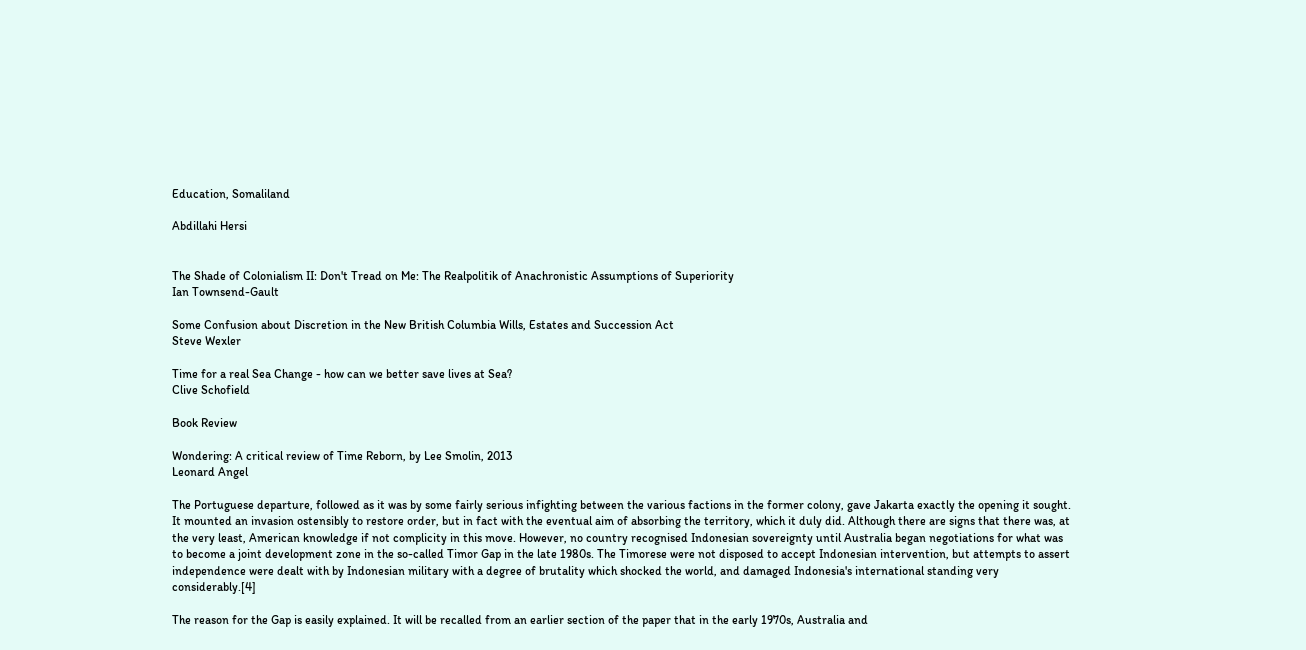Education, Somaliland

Abdillahi Hersi


The Shade of Colonialism II: Don't Tread on Me: The Realpolitik of Anachronistic Assumptions of Superiority
Ian Townsend-Gault

Some Confusion about Discretion in the New British Columbia Wills, Estates and Succession Act
Steve Wexler

Time for a real Sea Change - how can we better save lives at Sea?
Clive Schofield

Book Review

Wondering: A critical review of Time Reborn, by Lee Smolin, 2013
Leonard Angel

The Portuguese departure, followed as it was by some fairly serious infighting between the various factions in the former colony, gave Jakarta exactly the opening it sought. It mounted an invasion ostensibly to restore order, but in fact with the eventual aim of absorbing the territory, which it duly did. Although there are signs that there was, at the very least, American knowledge if not complicity in this move. However, no country recognised Indonesian sovereignty until Australia began negotiations for what was to become a joint development zone in the so-called Timor Gap in the late 1980s. The Timorese were not disposed to accept Indonesian intervention, but attempts to assert independence were dealt with by Indonesian military with a degree of brutality which shocked the world, and damaged Indonesia's international standing very considerably.[4]

The reason for the Gap is easily explained. It will be recalled from an earlier section of the paper that in the early 1970s, Australia and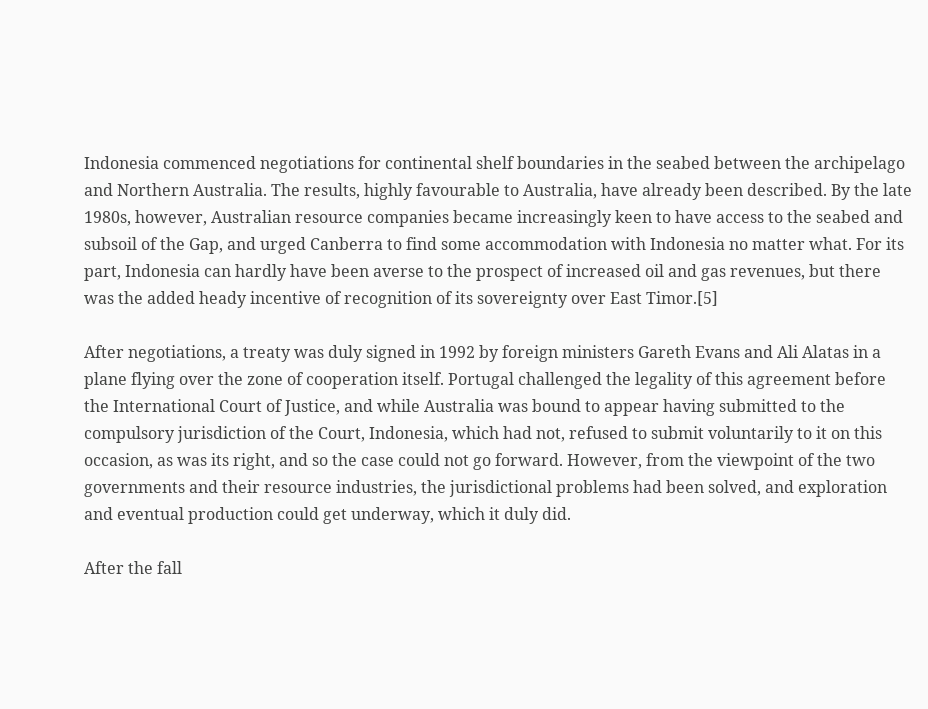Indonesia commenced negotiations for continental shelf boundaries in the seabed between the archipelago and Northern Australia. The results, highly favourable to Australia, have already been described. By the late 1980s, however, Australian resource companies became increasingly keen to have access to the seabed and subsoil of the Gap, and urged Canberra to find some accommodation with Indonesia no matter what. For its part, Indonesia can hardly have been averse to the prospect of increased oil and gas revenues, but there was the added heady incentive of recognition of its sovereignty over East Timor.[5]

After negotiations, a treaty was duly signed in 1992 by foreign ministers Gareth Evans and Ali Alatas in a plane flying over the zone of cooperation itself. Portugal challenged the legality of this agreement before the International Court of Justice, and while Australia was bound to appear having submitted to the compulsory jurisdiction of the Court, Indonesia, which had not, refused to submit voluntarily to it on this occasion, as was its right, and so the case could not go forward. However, from the viewpoint of the two governments and their resource industries, the jurisdictional problems had been solved, and exploration and eventual production could get underway, which it duly did.

After the fall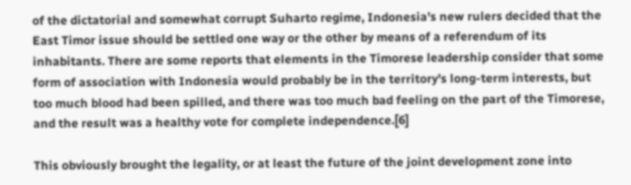of the dictatorial and somewhat corrupt Suharto regime, Indonesia's new rulers decided that the East Timor issue should be settled one way or the other by means of a referendum of its inhabitants. There are some reports that elements in the Timorese leadership consider that some form of association with Indonesia would probably be in the territory's long-term interests, but too much blood had been spilled, and there was too much bad feeling on the part of the Timorese, and the result was a healthy vote for complete independence.[6]

This obviously brought the legality, or at least the future of the joint development zone into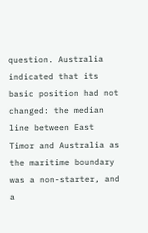question. Australia indicated that its basic position had not changed: the median line between East Timor and Australia as the maritime boundary was a non-starter, and a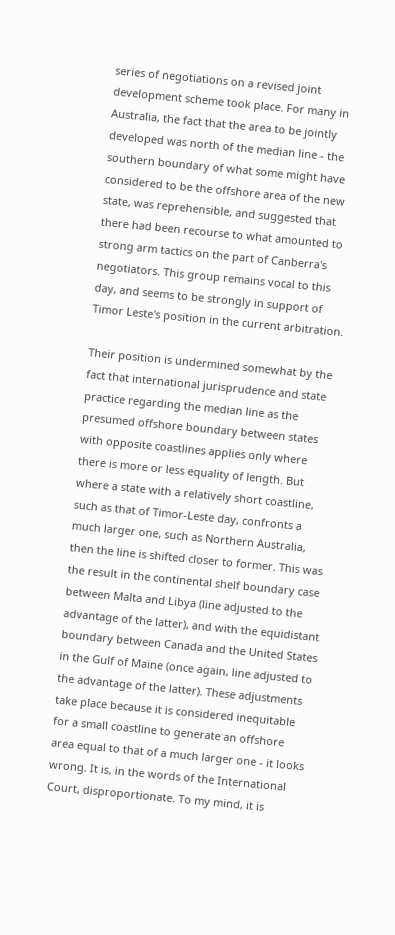series of negotiations on a revised joint development scheme took place. For many in Australia, the fact that the area to be jointly developed was north of the median line - the southern boundary of what some might have considered to be the offshore area of the new state, was reprehensible, and suggested that there had been recourse to what amounted to strong arm tactics on the part of Canberra's negotiators. This group remains vocal to this day, and seems to be strongly in support of Timor Leste's position in the current arbitration.

Their position is undermined somewhat by the fact that international jurisprudence and state practice regarding the median line as the presumed offshore boundary between states with opposite coastlines applies only where there is more or less equality of length. But where a state with a relatively short coastline, such as that of Timor-Leste day, confronts a much larger one, such as Northern Australia, then the line is shifted closer to former. This was the result in the continental shelf boundary case between Malta and Libya (line adjusted to the advantage of the latter), and with the equidistant boundary between Canada and the United States in the Gulf of Maine (once again, line adjusted to the advantage of the latter). These adjustments take place because it is considered inequitable for a small coastline to generate an offshore area equal to that of a much larger one - it looks wrong. It is, in the words of the International Court, disproportionate. To my mind, it is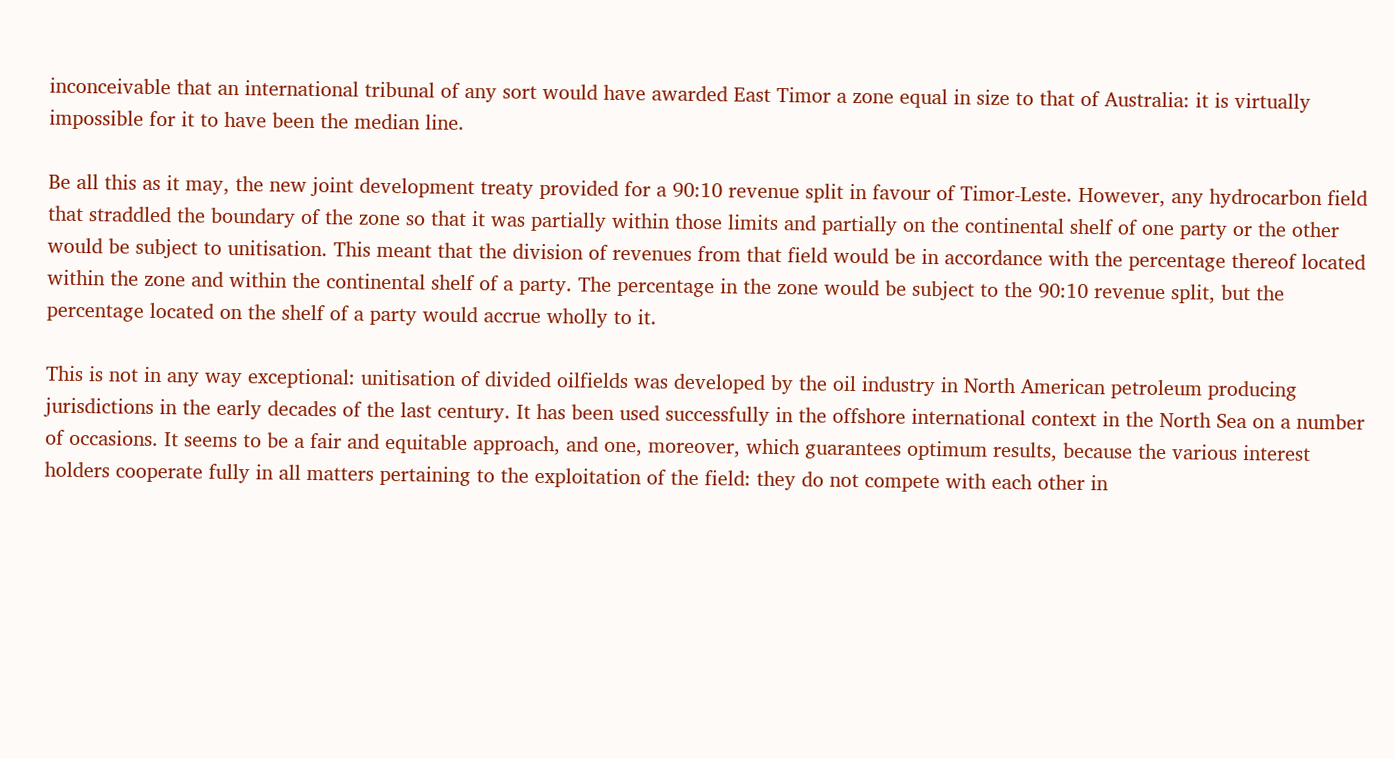inconceivable that an international tribunal of any sort would have awarded East Timor a zone equal in size to that of Australia: it is virtually impossible for it to have been the median line.

Be all this as it may, the new joint development treaty provided for a 90:10 revenue split in favour of Timor-Leste. However, any hydrocarbon field that straddled the boundary of the zone so that it was partially within those limits and partially on the continental shelf of one party or the other would be subject to unitisation. This meant that the division of revenues from that field would be in accordance with the percentage thereof located within the zone and within the continental shelf of a party. The percentage in the zone would be subject to the 90:10 revenue split, but the percentage located on the shelf of a party would accrue wholly to it.

This is not in any way exceptional: unitisation of divided oilfields was developed by the oil industry in North American petroleum producing jurisdictions in the early decades of the last century. It has been used successfully in the offshore international context in the North Sea on a number of occasions. It seems to be a fair and equitable approach, and one, moreover, which guarantees optimum results, because the various interest holders cooperate fully in all matters pertaining to the exploitation of the field: they do not compete with each other in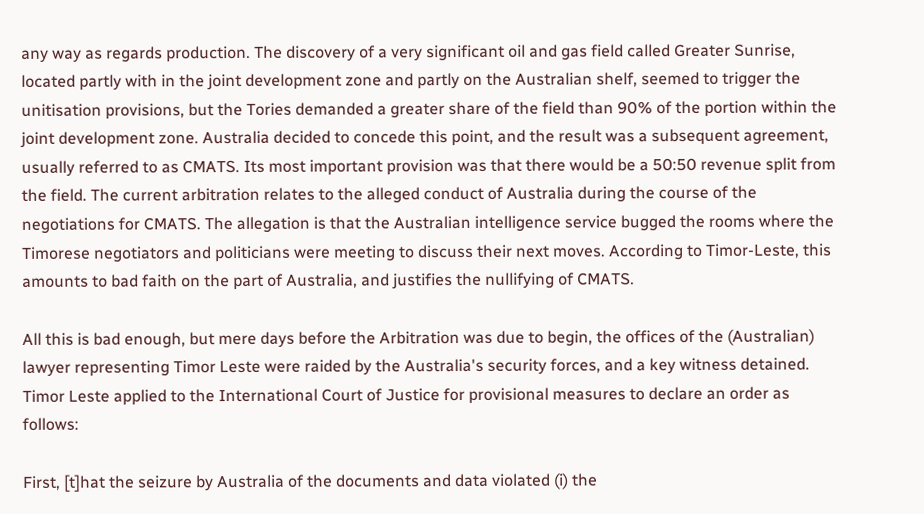any way as regards production. The discovery of a very significant oil and gas field called Greater Sunrise, located partly with in the joint development zone and partly on the Australian shelf, seemed to trigger the unitisation provisions, but the Tories demanded a greater share of the field than 90% of the portion within the joint development zone. Australia decided to concede this point, and the result was a subsequent agreement, usually referred to as CMATS. Its most important provision was that there would be a 50:50 revenue split from the field. The current arbitration relates to the alleged conduct of Australia during the course of the negotiations for CMATS. The allegation is that the Australian intelligence service bugged the rooms where the Timorese negotiators and politicians were meeting to discuss their next moves. According to Timor-Leste, this amounts to bad faith on the part of Australia, and justifies the nullifying of CMATS.

All this is bad enough, but mere days before the Arbitration was due to begin, the offices of the (Australian) lawyer representing Timor Leste were raided by the Australia's security forces, and a key witness detained. Timor Leste applied to the International Court of Justice for provisional measures to declare an order as follows:

First, [t]hat the seizure by Australia of the documents and data violated (i) the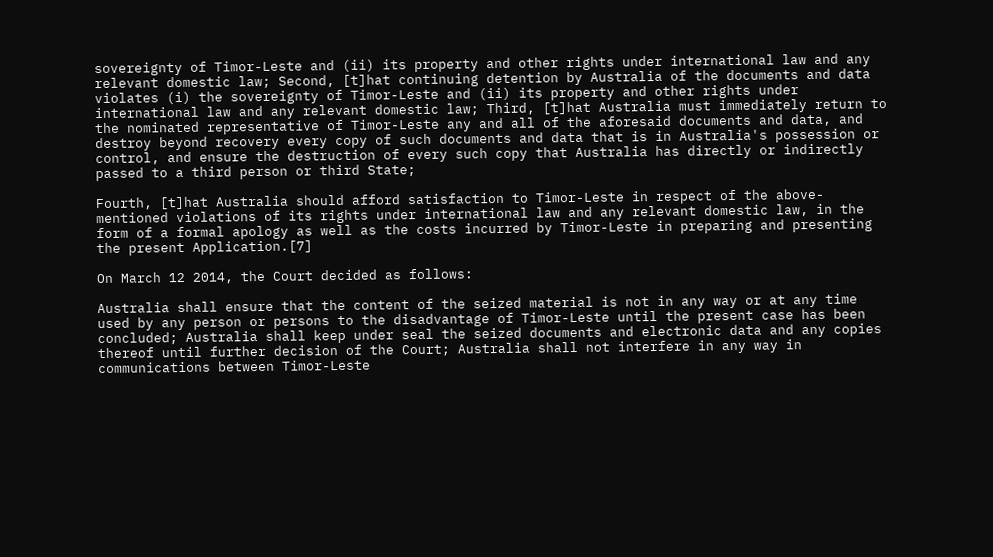sovereignty of Timor-Leste and (ii) its property and other rights under international law and any relevant domestic law; Second, [t]hat continuing detention by Australia of the documents and data violates (i) the sovereignty of Timor-Leste and (ii) its property and other rights under international law and any relevant domestic law; Third, [t]hat Australia must immediately return to the nominated representative of Timor-Leste any and all of the aforesaid documents and data, and destroy beyond recovery every copy of such documents and data that is in Australia's possession or control, and ensure the destruction of every such copy that Australia has directly or indirectly passed to a third person or third State;

Fourth, [t]hat Australia should afford satisfaction to Timor-Leste in respect of the above-mentioned violations of its rights under international law and any relevant domestic law, in the form of a formal apology as well as the costs incurred by Timor-Leste in preparing and presenting the present Application.[7]

On March 12 2014, the Court decided as follows:

Australia shall ensure that the content of the seized material is not in any way or at any time used by any person or persons to the disadvantage of Timor-Leste until the present case has been concluded; Australia shall keep under seal the seized documents and electronic data and any copies thereof until further decision of the Court; Australia shall not interfere in any way in communications between Timor-Leste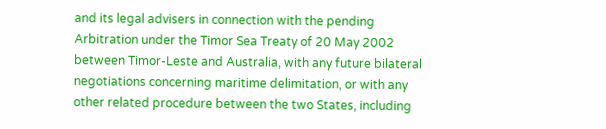and its legal advisers in connection with the pending Arbitration under the Timor Sea Treaty of 20 May 2002 between Timor-Leste and Australia, with any future bilateral negotiations concerning maritime delimitation, or with any other related procedure between the two States, including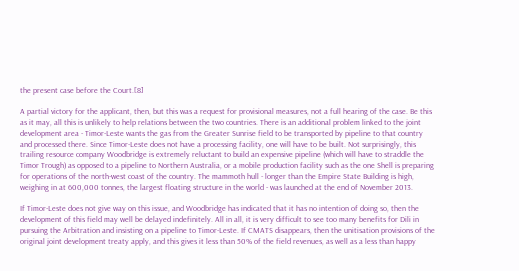the present case before the Court.[8]

A partial victory for the applicant, then, but this was a request for provisional measures, not a full hearing of the case. Be this as it may, all this is unlikely to help relations between the two countries. There is an additional problem linked to the joint development area - Timor-Leste wants the gas from the Greater Sunrise field to be transported by pipeline to that country and processed there. Since Timor-Leste does not have a processing facility, one will have to be built. Not surprisingly, this trailing resource company Woodbridge is extremely reluctant to build an expensive pipeline (which will have to straddle the Timor Trough) as opposed to a pipeline to Northern Australia, or a mobile production facility such as the one Shell is preparing for operations of the north-west coast of the country. The mammoth hull - longer than the Empire State Building is high, weighing in at 600,000 tonnes, the largest floating structure in the world - was launched at the end of November 2013.

If Timor-Leste does not give way on this issue, and Woodbridge has indicated that it has no intention of doing so, then the development of this field may well be delayed indefinitely. All in all, it is very difficult to see too many benefits for Dili in pursuing the Arbitration and insisting on a pipeline to Timor-Leste. If CMATS disappears, then the unitisation provisions of the original joint development treaty apply, and this gives it less than 50% of the field revenues, as well as a less than happy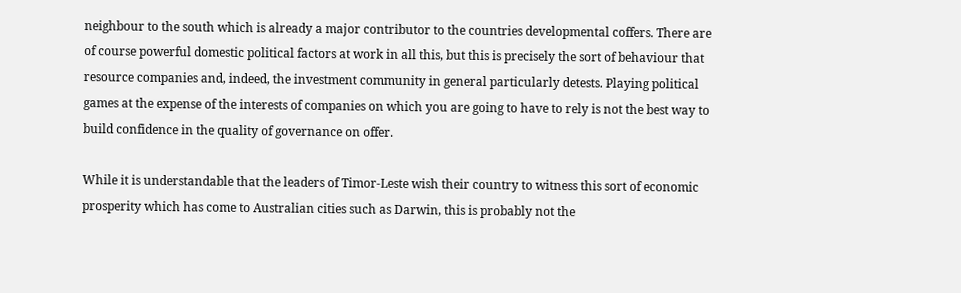neighbour to the south which is already a major contributor to the countries developmental coffers. There are of course powerful domestic political factors at work in all this, but this is precisely the sort of behaviour that resource companies and, indeed, the investment community in general particularly detests. Playing political games at the expense of the interests of companies on which you are going to have to rely is not the best way to build confidence in the quality of governance on offer.

While it is understandable that the leaders of Timor-Leste wish their country to witness this sort of economic prosperity which has come to Australian cities such as Darwin, this is probably not the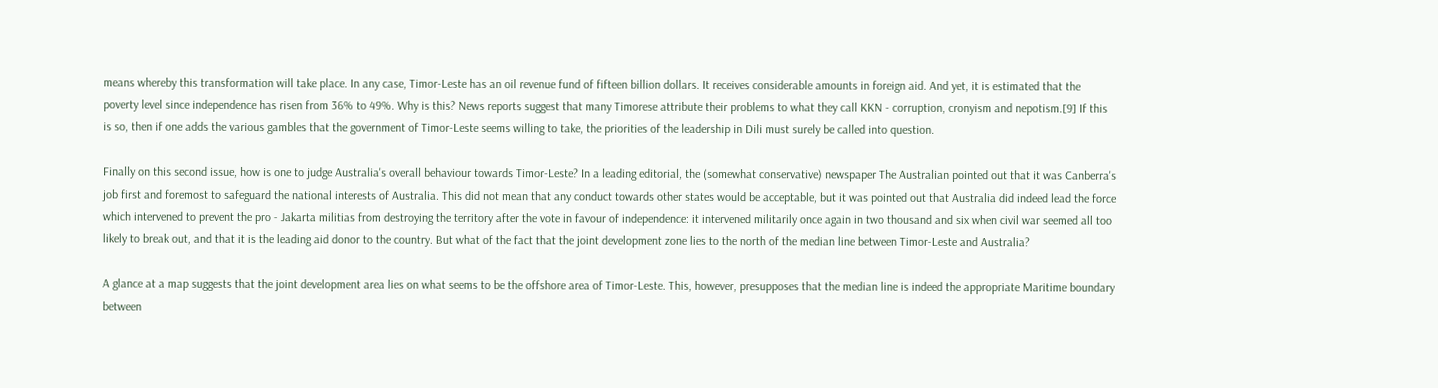means whereby this transformation will take place. In any case, Timor-Leste has an oil revenue fund of fifteen billion dollars. It receives considerable amounts in foreign aid. And yet, it is estimated that the poverty level since independence has risen from 36% to 49%. Why is this? News reports suggest that many Timorese attribute their problems to what they call KKN - corruption, cronyism and nepotism.[9] If this is so, then if one adds the various gambles that the government of Timor-Leste seems willing to take, the priorities of the leadership in Dili must surely be called into question.

Finally on this second issue, how is one to judge Australia's overall behaviour towards Timor-Leste? In a leading editorial, the (somewhat conservative) newspaper The Australian pointed out that it was Canberra's job first and foremost to safeguard the national interests of Australia. This did not mean that any conduct towards other states would be acceptable, but it was pointed out that Australia did indeed lead the force which intervened to prevent the pro - Jakarta militias from destroying the territory after the vote in favour of independence: it intervened militarily once again in two thousand and six when civil war seemed all too likely to break out, and that it is the leading aid donor to the country. But what of the fact that the joint development zone lies to the north of the median line between Timor-Leste and Australia?

A glance at a map suggests that the joint development area lies on what seems to be the offshore area of Timor-Leste. This, however, presupposes that the median line is indeed the appropriate Maritime boundary between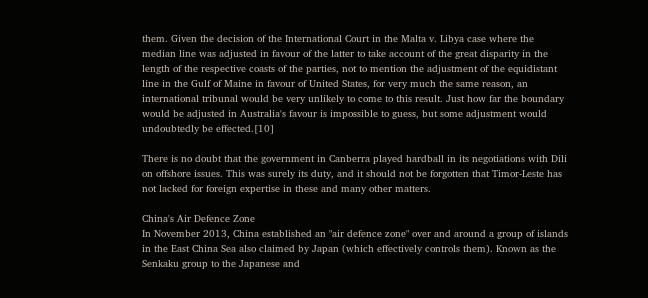them. Given the decision of the International Court in the Malta v. Libya case where the median line was adjusted in favour of the latter to take account of the great disparity in the length of the respective coasts of the parties, not to mention the adjustment of the equidistant line in the Gulf of Maine in favour of United States, for very much the same reason, an international tribunal would be very unlikely to come to this result. Just how far the boundary would be adjusted in Australia's favour is impossible to guess, but some adjustment would undoubtedly be effected.[10]

There is no doubt that the government in Canberra played hardball in its negotiations with Dili on offshore issues. This was surely its duty, and it should not be forgotten that Timor-Leste has not lacked for foreign expertise in these and many other matters.

China's Air Defence Zone
In November 2013, China established an "air defence zone" over and around a group of islands in the East China Sea also claimed by Japan (which effectively controls them). Known as the Senkaku group to the Japanese and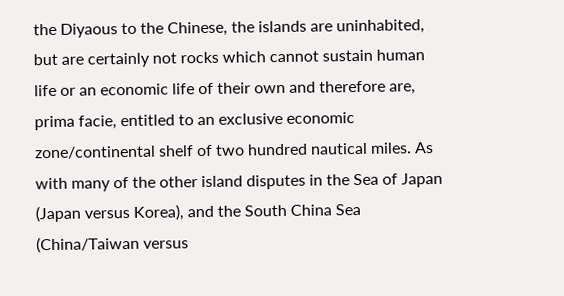the Diyaous to the Chinese, the islands are uninhabited, but are certainly not rocks which cannot sustain human life or an economic life of their own and therefore are, prima facie, entitled to an exclusive economic zone/continental shelf of two hundred nautical miles. As with many of the other island disputes in the Sea of Japan (Japan versus Korea), and the South China Sea (China/Taiwan versus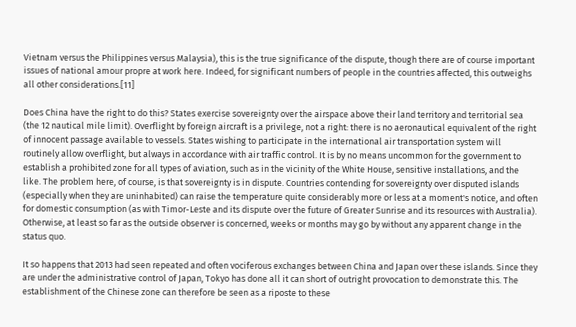Vietnam versus the Philippines versus Malaysia), this is the true significance of the dispute, though there are of course important issues of national amour propre at work here. Indeed, for significant numbers of people in the countries affected, this outweighs all other considerations.[11]

Does China have the right to do this? States exercise sovereignty over the airspace above their land territory and territorial sea (the 12 nautical mile limit). Overflight by foreign aircraft is a privilege, not a right: there is no aeronautical equivalent of the right of innocent passage available to vessels. States wishing to participate in the international air transportation system will routinely allow overflight, but always in accordance with air traffic control. It is by no means uncommon for the government to establish a prohibited zone for all types of aviation, such as in the vicinity of the White House, sensitive installations, and the like. The problem here, of course, is that sovereignty is in dispute. Countries contending for sovereignty over disputed islands (especially when they are uninhabited) can raise the temperature quite considerably more or less at a moment's notice, and often for domestic consumption (as with Timor-Leste and its dispute over the future of Greater Sunrise and its resources with Australia). Otherwise, at least so far as the outside observer is concerned, weeks or months may go by without any apparent change in the status quo.

It so happens that 2013 had seen repeated and often vociferous exchanges between China and Japan over these islands. Since they are under the administrative control of Japan, Tokyo has done all it can short of outright provocation to demonstrate this. The establishment of the Chinese zone can therefore be seen as a riposte to these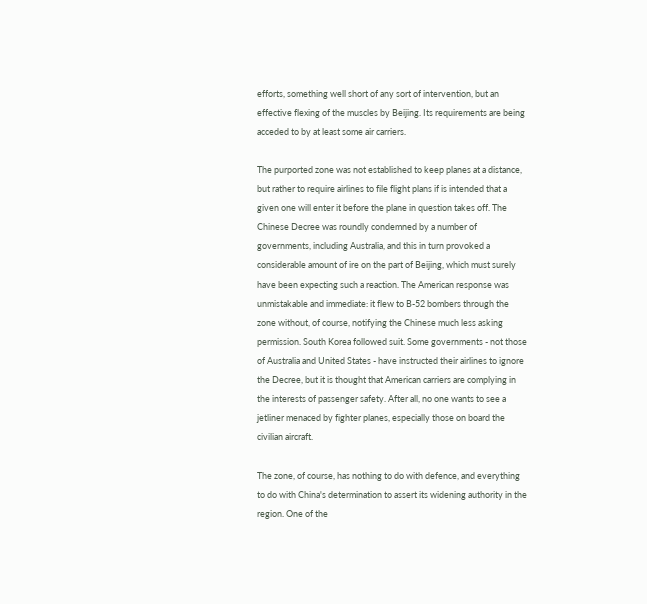efforts, something well short of any sort of intervention, but an effective flexing of the muscles by Beijing. Its requirements are being acceded to by at least some air carriers.

The purported zone was not established to keep planes at a distance, but rather to require airlines to file flight plans if is intended that a given one will enter it before the plane in question takes off. The Chinese Decree was roundly condemned by a number of governments, including Australia, and this in turn provoked a considerable amount of ire on the part of Beijing, which must surely have been expecting such a reaction. The American response was unmistakable and immediate: it flew to B-52 bombers through the zone without, of course, notifying the Chinese much less asking permission. South Korea followed suit. Some governments - not those of Australia and United States - have instructed their airlines to ignore the Decree, but it is thought that American carriers are complying in the interests of passenger safety. After all, no one wants to see a jetliner menaced by fighter planes, especially those on board the civilian aircraft.

The zone, of course, has nothing to do with defence, and everything to do with China's determination to assert its widening authority in the region. One of the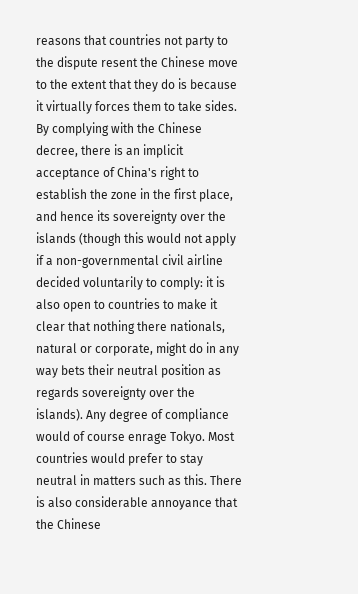reasons that countries not party to the dispute resent the Chinese move to the extent that they do is because it virtually forces them to take sides. By complying with the Chinese decree, there is an implicit acceptance of China's right to establish the zone in the first place, and hence its sovereignty over the islands (though this would not apply if a non-governmental civil airline decided voluntarily to comply: it is also open to countries to make it clear that nothing there nationals, natural or corporate, might do in any way bets their neutral position as regards sovereignty over the islands). Any degree of compliance would of course enrage Tokyo. Most countries would prefer to stay neutral in matters such as this. There is also considerable annoyance that the Chinese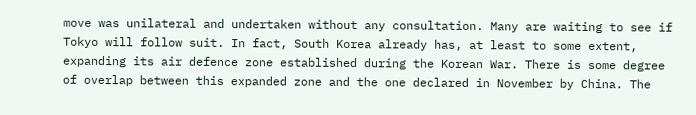move was unilateral and undertaken without any consultation. Many are waiting to see if Tokyo will follow suit. In fact, South Korea already has, at least to some extent, expanding its air defence zone established during the Korean War. There is some degree of overlap between this expanded zone and the one declared in November by China. The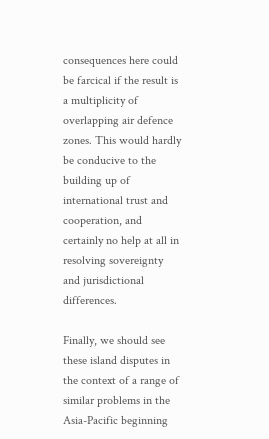consequences here could be farcical if the result is a multiplicity of overlapping air defence zones. This would hardly be conducive to the building up of international trust and cooperation, and certainly no help at all in resolving sovereignty and jurisdictional differences.

Finally, we should see these island disputes in the context of a range of similar problems in the Asia-Pacific beginning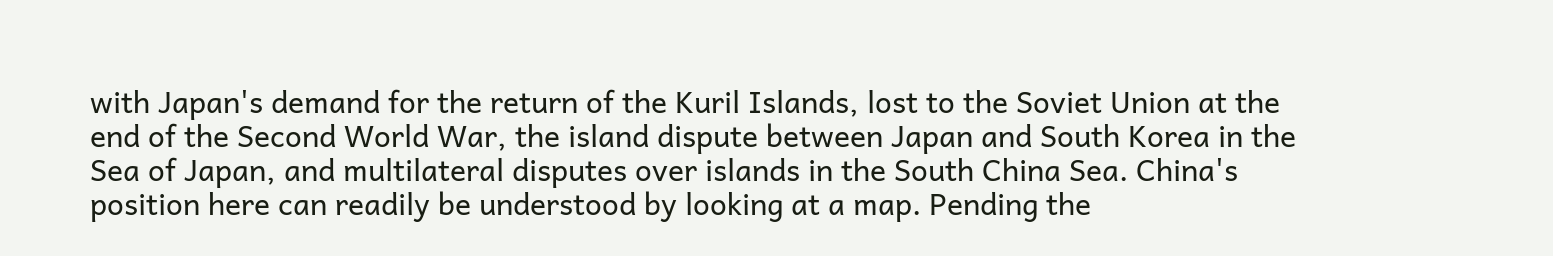with Japan's demand for the return of the Kuril Islands, lost to the Soviet Union at the end of the Second World War, the island dispute between Japan and South Korea in the Sea of Japan, and multilateral disputes over islands in the South China Sea. China's position here can readily be understood by looking at a map. Pending the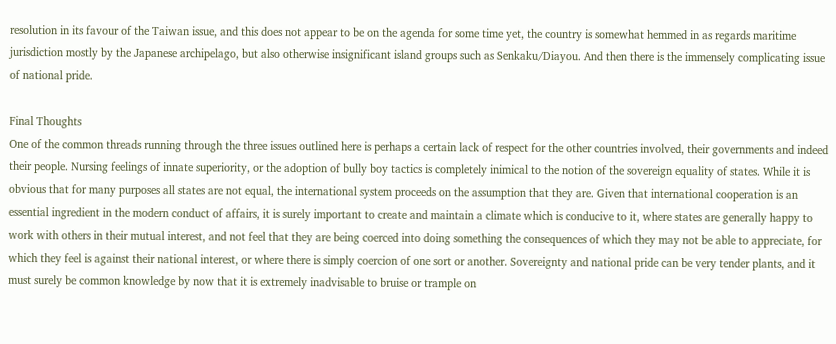resolution in its favour of the Taiwan issue, and this does not appear to be on the agenda for some time yet, the country is somewhat hemmed in as regards maritime jurisdiction mostly by the Japanese archipelago, but also otherwise insignificant island groups such as Senkaku/Diayou. And then there is the immensely complicating issue of national pride.

Final Thoughts
One of the common threads running through the three issues outlined here is perhaps a certain lack of respect for the other countries involved, their governments and indeed their people. Nursing feelings of innate superiority, or the adoption of bully boy tactics is completely inimical to the notion of the sovereign equality of states. While it is obvious that for many purposes all states are not equal, the international system proceeds on the assumption that they are. Given that international cooperation is an essential ingredient in the modern conduct of affairs, it is surely important to create and maintain a climate which is conducive to it, where states are generally happy to work with others in their mutual interest, and not feel that they are being coerced into doing something the consequences of which they may not be able to appreciate, for which they feel is against their national interest, or where there is simply coercion of one sort or another. Sovereignty and national pride can be very tender plants, and it must surely be common knowledge by now that it is extremely inadvisable to bruise or trample on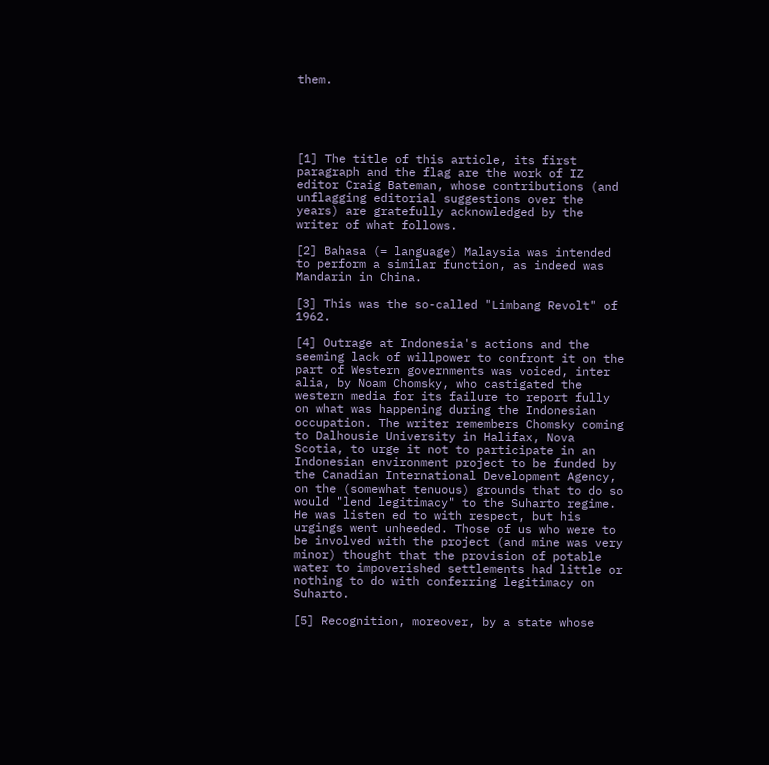them.





[1] The title of this article, its first paragraph and the flag are the work of IZ editor Craig Bateman, whose contributions (and unflagging editorial suggestions over the years) are gratefully acknowledged by the writer of what follows.

[2] Bahasa (= language) Malaysia was intended to perform a similar function, as indeed was Mandarin in China.

[3] This was the so-called "Limbang Revolt" of 1962.

[4] Outrage at Indonesia's actions and the seeming lack of willpower to confront it on the part of Western governments was voiced, inter alia, by Noam Chomsky, who castigated the western media for its failure to report fully on what was happening during the Indonesian occupation. The writer remembers Chomsky coming to Dalhousie University in Halifax, Nova Scotia, to urge it not to participate in an Indonesian environment project to be funded by the Canadian International Development Agency, on the (somewhat tenuous) grounds that to do so would "lend legitimacy" to the Suharto regime. He was listen ed to with respect, but his urgings went unheeded. Those of us who were to be involved with the project (and mine was very minor) thought that the provision of potable water to impoverished settlements had little or nothing to do with conferring legitimacy on Suharto.

[5] Recognition, moreover, by a state whose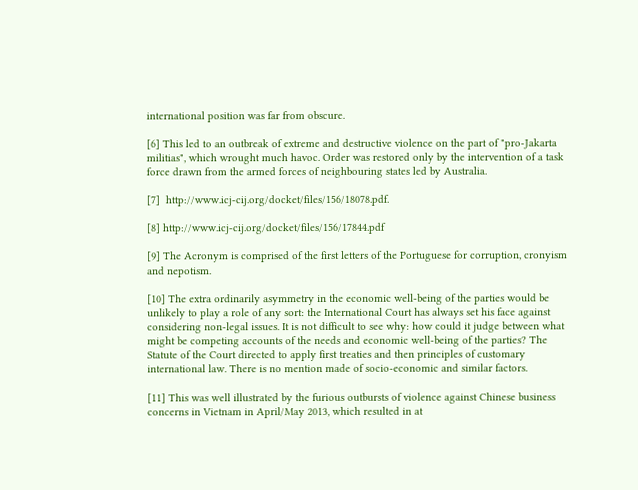international position was far from obscure.

[6] This led to an outbreak of extreme and destructive violence on the part of "pro-Jakarta militias", which wrought much havoc. Order was restored only by the intervention of a task force drawn from the armed forces of neighbouring states led by Australia.

[7]  http://www.icj-cij.org/docket/files/156/18078.pdf.

[8] http://www.icj-cij.org/docket/files/156/17844.pdf

[9] The Acronym is comprised of the first letters of the Portuguese for corruption, cronyism and nepotism.

[10] The extra ordinarily asymmetry in the economic well-being of the parties would be unlikely to play a role of any sort: the International Court has always set his face against considering non-legal issues. It is not difficult to see why: how could it judge between what might be competing accounts of the needs and economic well-being of the parties? The Statute of the Court directed to apply first treaties and then principles of customary international law. There is no mention made of socio-economic and similar factors.

[11] This was well illustrated by the furious outbursts of violence against Chinese business concerns in Vietnam in April/May 2013, which resulted in at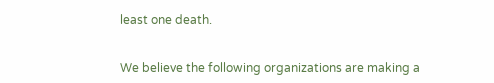least one death.


We believe the following organizations are making a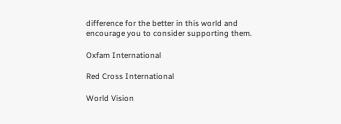difference for the better in this world and encourage you to consider supporting them.

Oxfam International

Red Cross International

World Vision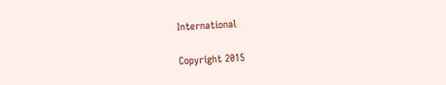International

Copyright 2015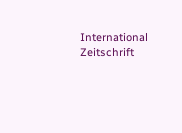International Zeitschrift